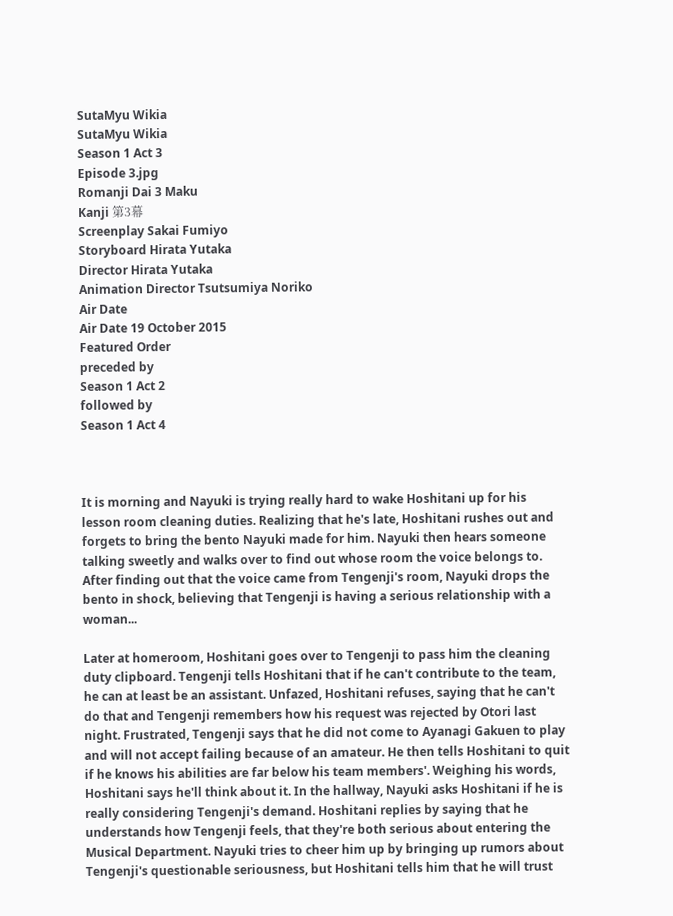SutaMyu Wikia
SutaMyu Wikia
Season 1 Act 3
Episode 3.jpg
Romanji Dai 3 Maku
Kanji 第3幕
Screenplay Sakai Fumiyo
Storyboard Hirata Yutaka
Director Hirata Yutaka
Animation Director Tsutsumiya Noriko
Air Date
Air Date 19 October 2015
Featured Order
preceded by
Season 1 Act 2
followed by
Season 1 Act 4



It is morning and Nayuki is trying really hard to wake Hoshitani up for his lesson room cleaning duties. Realizing that he's late, Hoshitani rushes out and forgets to bring the bento Nayuki made for him. Nayuki then hears someone talking sweetly and walks over to find out whose room the voice belongs to. After finding out that the voice came from Tengenji's room, Nayuki drops the bento in shock, believing that Tengenji is having a serious relationship with a woman...

Later at homeroom, Hoshitani goes over to Tengenji to pass him the cleaning duty clipboard. Tengenji tells Hoshitani that if he can't contribute to the team, he can at least be an assistant. Unfazed, Hoshitani refuses, saying that he can't do that and Tengenji remembers how his request was rejected by Otori last night. Frustrated, Tengenji says that he did not come to Ayanagi Gakuen to play and will not accept failing because of an amateur. He then tells Hoshitani to quit if he knows his abilities are far below his team members'. Weighing his words, Hoshitani says he'll think about it. In the hallway, Nayuki asks Hoshitani if he is really considering Tengenji's demand. Hoshitani replies by saying that he understands how Tengenji feels, that they're both serious about entering the Musical Department. Nayuki tries to cheer him up by bringing up rumors about Tengenji's questionable seriousness, but Hoshitani tells him that he will trust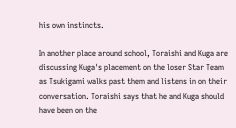his own instincts.

In another place around school, Toraishi and Kuga are discussing Kuga's placement on the loser Star Team as Tsukigami walks past them and listens in on their conversation. Toraishi says that he and Kuga should have been on the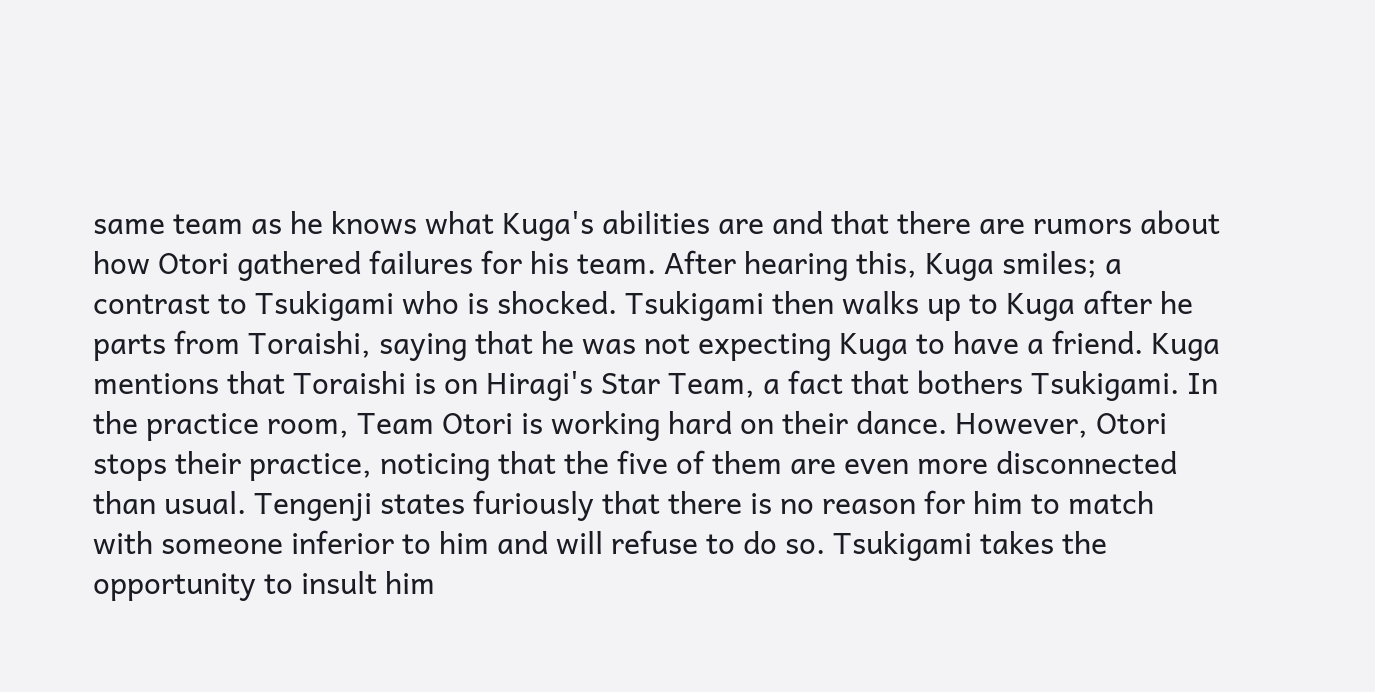same team as he knows what Kuga's abilities are and that there are rumors about how Otori gathered failures for his team. After hearing this, Kuga smiles; a contrast to Tsukigami who is shocked. Tsukigami then walks up to Kuga after he parts from Toraishi, saying that he was not expecting Kuga to have a friend. Kuga mentions that Toraishi is on Hiragi's Star Team, a fact that bothers Tsukigami. In the practice room, Team Otori is working hard on their dance. However, Otori stops their practice, noticing that the five of them are even more disconnected than usual. Tengenji states furiously that there is no reason for him to match with someone inferior to him and will refuse to do so. Tsukigami takes the opportunity to insult him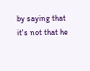by saying that it's not that he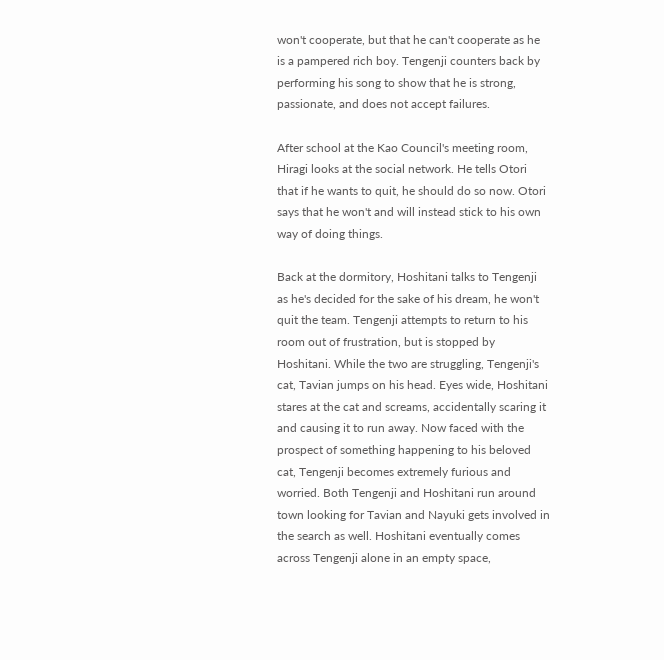won't cooperate, but that he can't cooperate as he is a pampered rich boy. Tengenji counters back by performing his song to show that he is strong, passionate, and does not accept failures.

After school at the Kao Council's meeting room, Hiragi looks at the social network. He tells Otori that if he wants to quit, he should do so now. Otori says that he won't and will instead stick to his own way of doing things.

Back at the dormitory, Hoshitani talks to Tengenji as he's decided for the sake of his dream, he won't quit the team. Tengenji attempts to return to his room out of frustration, but is stopped by Hoshitani. While the two are struggling, Tengenji's cat, Tavian jumps on his head. Eyes wide, Hoshitani stares at the cat and screams, accidentally scaring it and causing it to run away. Now faced with the prospect of something happening to his beloved cat, Tengenji becomes extremely furious and worried. Both Tengenji and Hoshitani run around town looking for Tavian and Nayuki gets involved in the search as well. Hoshitani eventually comes across Tengenji alone in an empty space,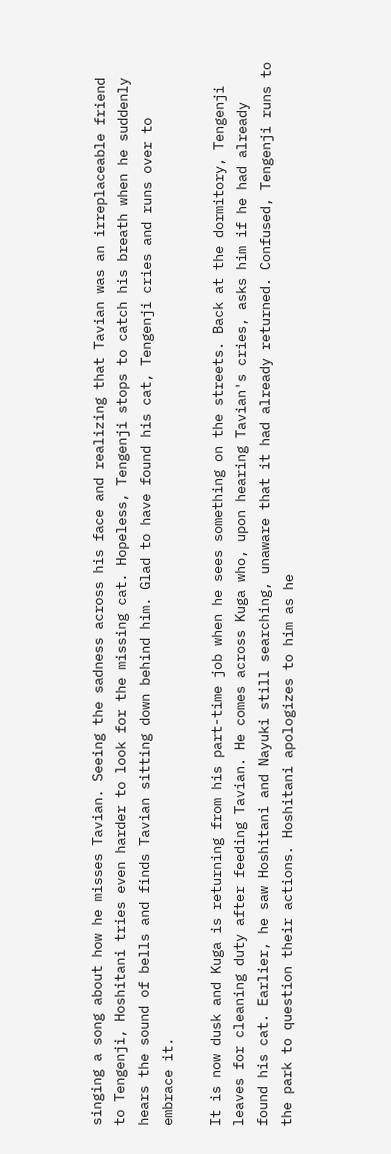singing a song about how he misses Tavian. Seeing the sadness across his face and realizing that Tavian was an irreplaceable friend to Tengenji, Hoshitani tries even harder to look for the missing cat. Hopeless, Tengenji stops to catch his breath when he suddenly hears the sound of bells and finds Tavian sitting down behind him. Glad to have found his cat, Tengenji cries and runs over to embrace it.

It is now dusk and Kuga is returning from his part-time job when he sees something on the streets. Back at the dormitory, Tengenji leaves for cleaning duty after feeding Tavian. He comes across Kuga who, upon hearing Tavian's cries, asks him if he had already found his cat. Earlier, he saw Hoshitani and Nayuki still searching, unaware that it had already returned. Confused, Tengenji runs to the park to question their actions. Hoshitani apologizes to him as he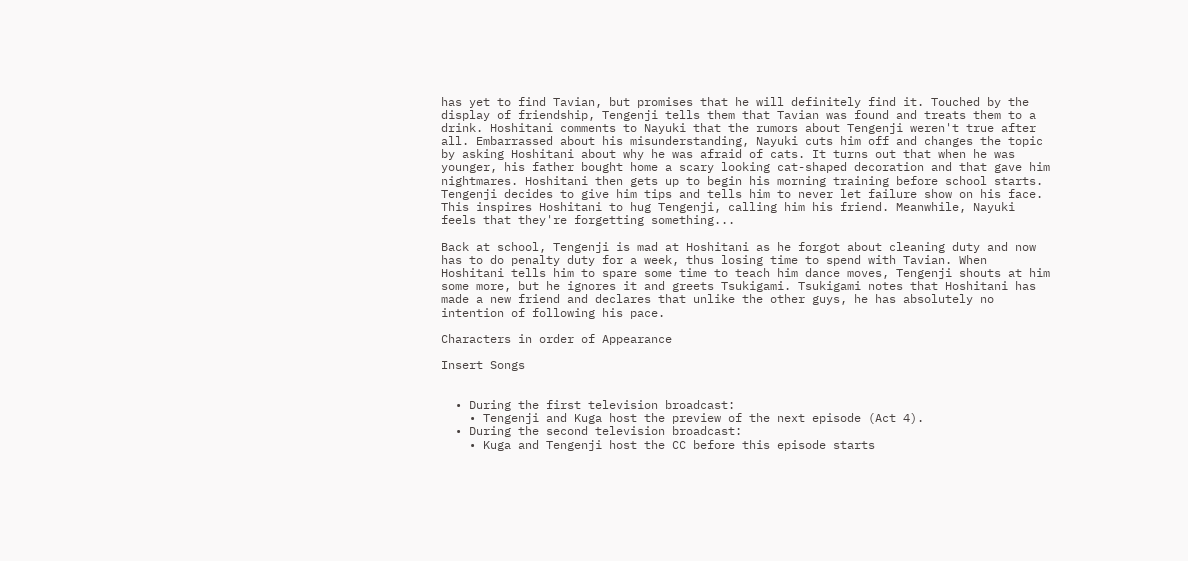has yet to find Tavian, but promises that he will definitely find it. Touched by the display of friendship, Tengenji tells them that Tavian was found and treats them to a drink. Hoshitani comments to Nayuki that the rumors about Tengenji weren't true after all. Embarrassed about his misunderstanding, Nayuki cuts him off and changes the topic by asking Hoshitani about why he was afraid of cats. It turns out that when he was younger, his father bought home a scary looking cat-shaped decoration and that gave him nightmares. Hoshitani then gets up to begin his morning training before school starts. Tengenji decides to give him tips and tells him to never let failure show on his face. This inspires Hoshitani to hug Tengenji, calling him his friend. Meanwhile, Nayuki feels that they're forgetting something...

Back at school, Tengenji is mad at Hoshitani as he forgot about cleaning duty and now has to do penalty duty for a week, thus losing time to spend with Tavian. When Hoshitani tells him to spare some time to teach him dance moves, Tengenji shouts at him some more, but he ignores it and greets Tsukigami. Tsukigami notes that Hoshitani has made a new friend and declares that unlike the other guys, he has absolutely no intention of following his pace.

Characters in order of Appearance

Insert Songs


  • During the first television broadcast:
    • Tengenji and Kuga host the preview of the next episode (Act 4).
  • During the second television broadcast:
    • Kuga and Tengenji host the CC before this episode starts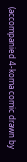(accompanied 4-koma comic drawn by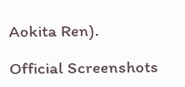Aokita Ren).

Official Screenshots